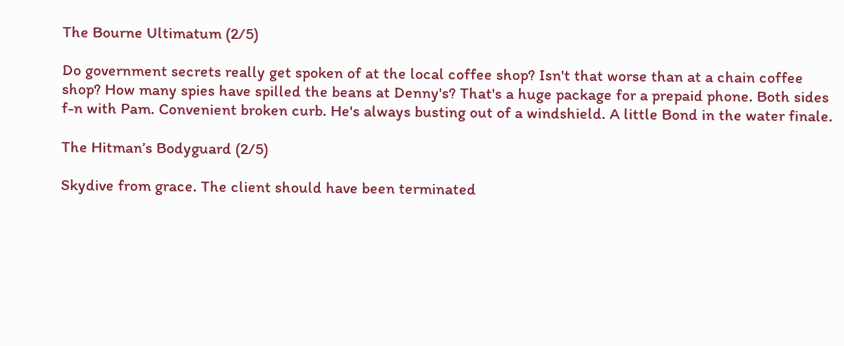The Bourne Ultimatum (2/5)

Do government secrets really get spoken of at the local coffee shop? Isn't that worse than at a chain coffee shop? How many spies have spilled the beans at Denny's? That's a huge package for a prepaid phone. Both sides f-n with Pam. Convenient broken curb. He's always busting out of a windshield. A little Bond in the water finale.

The Hitman’s Bodyguard (2/5)

Skydive from grace. The client should have been terminated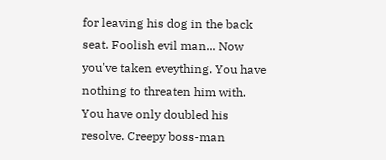for leaving his dog in the back seat. Foolish evil man... Now you've taken eveything. You have nothing to threaten him with. You have only doubled his resolve. Creepy boss-man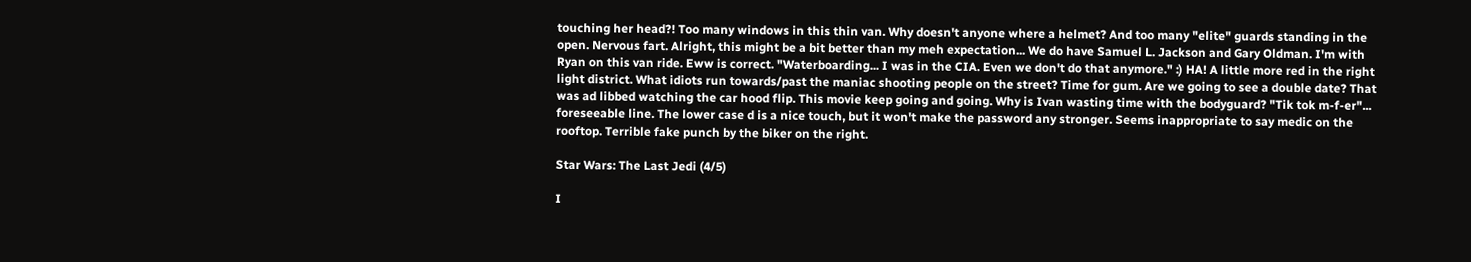touching her head?! Too many windows in this thin van. Why doesn't anyone where a helmet? And too many "elite" guards standing in the open. Nervous fart. Alright, this might be a bit better than my meh expectation... We do have Samuel L. Jackson and Gary Oldman. I'm with Ryan on this van ride. Eww is correct. "Waterboarding... I was in the CIA. Even we don't do that anymore." :) HA! A little more red in the right light district. What idiots run towards/past the maniac shooting people on the street? Time for gum. Are we going to see a double date? That was ad libbed watching the car hood flip. This movie keep going and going. Why is Ivan wasting time with the bodyguard? "Tik tok m-f-er"... foreseeable line. The lower case d is a nice touch, but it won't make the password any stronger. Seems inappropriate to say medic on the rooftop. Terrible fake punch by the biker on the right.

Star Wars: The Last Jedi (4/5)

I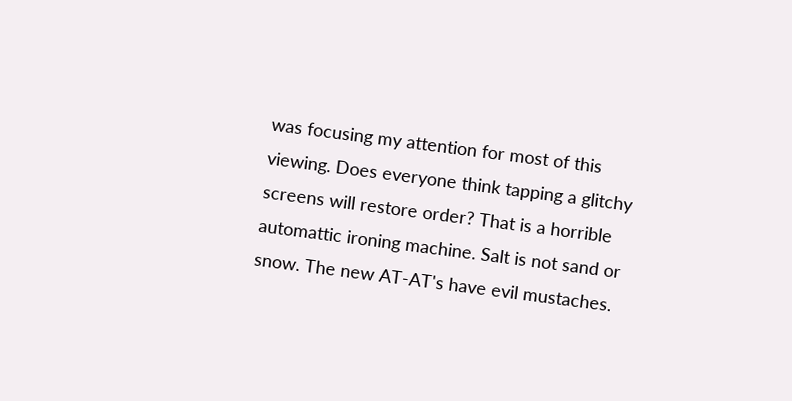was focusing my attention for most of this viewing. Does everyone think tapping a glitchy screens will restore order? That is a horrible automattic ironing machine. Salt is not sand or snow. The new AT-AT's have evil mustaches.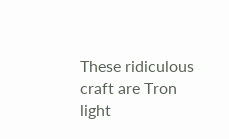These ridiculous craft are Tron light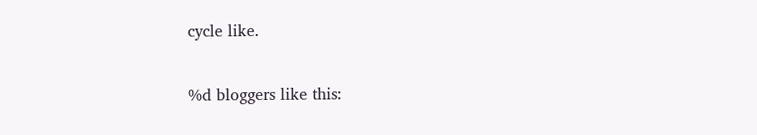cycle like.

%d bloggers like this: